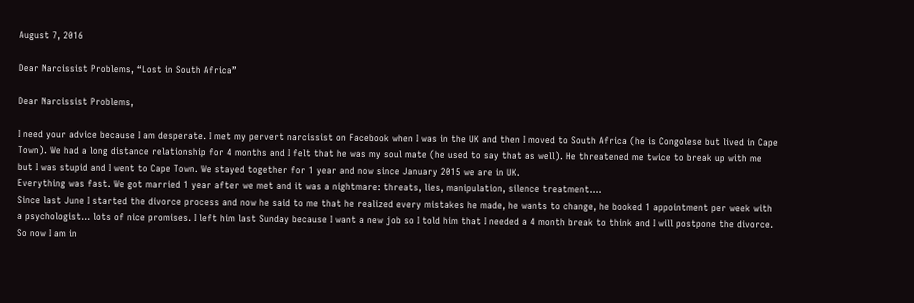August 7, 2016

Dear Narcissist Problems, “Lost in South Africa”

Dear Narcissist Problems,

I need your advice because I am desperate. I met my pervert narcissist on Facebook when I was in the UK and then I moved to South Africa (he is Congolese but lived in Cape Town). We had a long distance relationship for 4 months and I felt that he was my soul mate (he used to say that as well). He threatened me twice to break up with me but I was stupid and I went to Cape Town. We stayed together for 1 year and now since January 2015 we are in UK.
Everything was fast. We got married 1 year after we met and it was a nightmare: threats, lies, manipulation, silence treatment....
Since last June I started the divorce process and now he said to me that he realized every mistakes he made, he wants to change, he booked 1 appointment per week with a psychologist... lots of nice promises. I left him last Sunday because I want a new job so I told him that I needed a 4 month break to think and I will postpone the divorce. So now I am in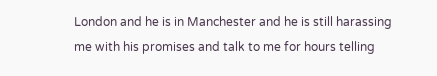London and he is in Manchester and he is still harassing me with his promises and talk to me for hours telling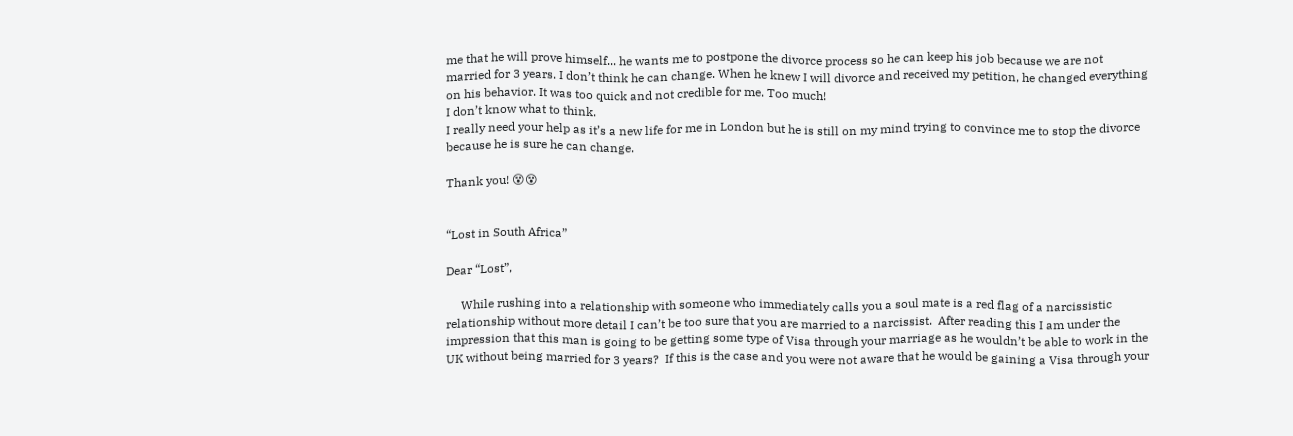me that he will prove himself... he wants me to postpone the divorce process so he can keep his job because we are not married for 3 years. I don’t think he can change. When he knew I will divorce and received my petition, he changed everything on his behavior. It was too quick and not credible for me. Too much!
I don’t know what to think.
I really need your help as it’s a new life for me in London but he is still on my mind trying to convince me to stop the divorce because he is sure he can change.

Thank you! 😵😵


“Lost in South Africa”

Dear “Lost”,

     While rushing into a relationship with someone who immediately calls you a soul mate is a red flag of a narcissistic relationship without more detail I can’t be too sure that you are married to a narcissist.  After reading this I am under the impression that this man is going to be getting some type of Visa through your marriage as he wouldn’t be able to work in the UK without being married for 3 years?  If this is the case and you were not aware that he would be gaining a Visa through your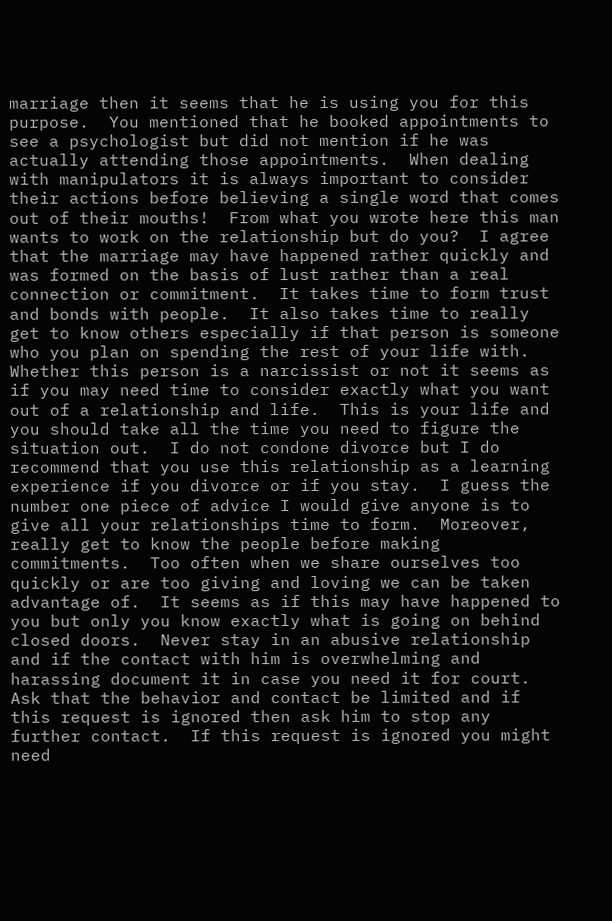marriage then it seems that he is using you for this purpose.  You mentioned that he booked appointments to see a psychologist but did not mention if he was actually attending those appointments.  When dealing with manipulators it is always important to consider their actions before believing a single word that comes out of their mouths!  From what you wrote here this man wants to work on the relationship but do you?  I agree that the marriage may have happened rather quickly and was formed on the basis of lust rather than a real connection or commitment.  It takes time to form trust and bonds with people.  It also takes time to really get to know others especially if that person is someone who you plan on spending the rest of your life with.  Whether this person is a narcissist or not it seems as if you may need time to consider exactly what you want out of a relationship and life.  This is your life and you should take all the time you need to figure the situation out.  I do not condone divorce but I do recommend that you use this relationship as a learning experience if you divorce or if you stay.  I guess the number one piece of advice I would give anyone is to give all your relationships time to form.  Moreover, really get to know the people before making commitments.  Too often when we share ourselves too quickly or are too giving and loving we can be taken advantage of.  It seems as if this may have happened to you but only you know exactly what is going on behind closed doors.  Never stay in an abusive relationship and if the contact with him is overwhelming and harassing document it in case you need it for court.  Ask that the behavior and contact be limited and if this request is ignored then ask him to stop any further contact.  If this request is ignored you might need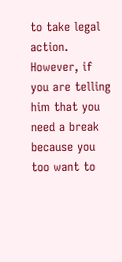to take legal action.  However, if you are telling him that you need a break because you too want to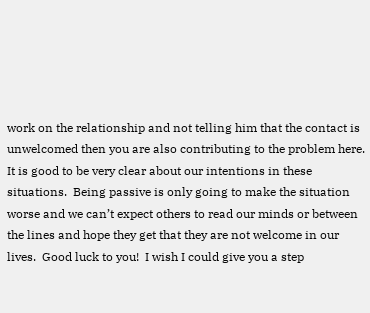work on the relationship and not telling him that the contact is unwelcomed then you are also contributing to the problem here.  It is good to be very clear about our intentions in these situations.  Being passive is only going to make the situation worse and we can’t expect others to read our minds or between the lines and hope they get that they are not welcome in our lives.  Good luck to you!  I wish I could give you a step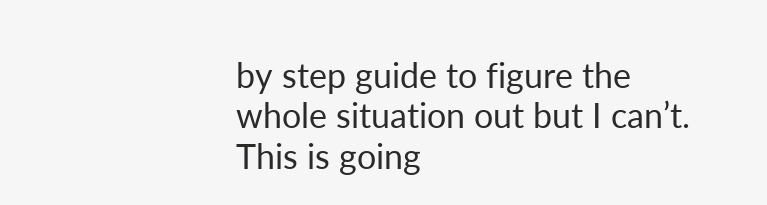by step guide to figure the whole situation out but I can’t.  This is going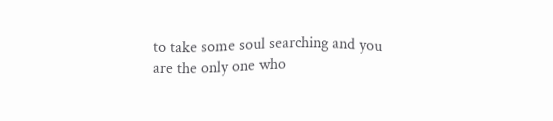to take some soul searching and you are the only one who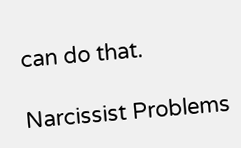can do that.

Narcissist Problems